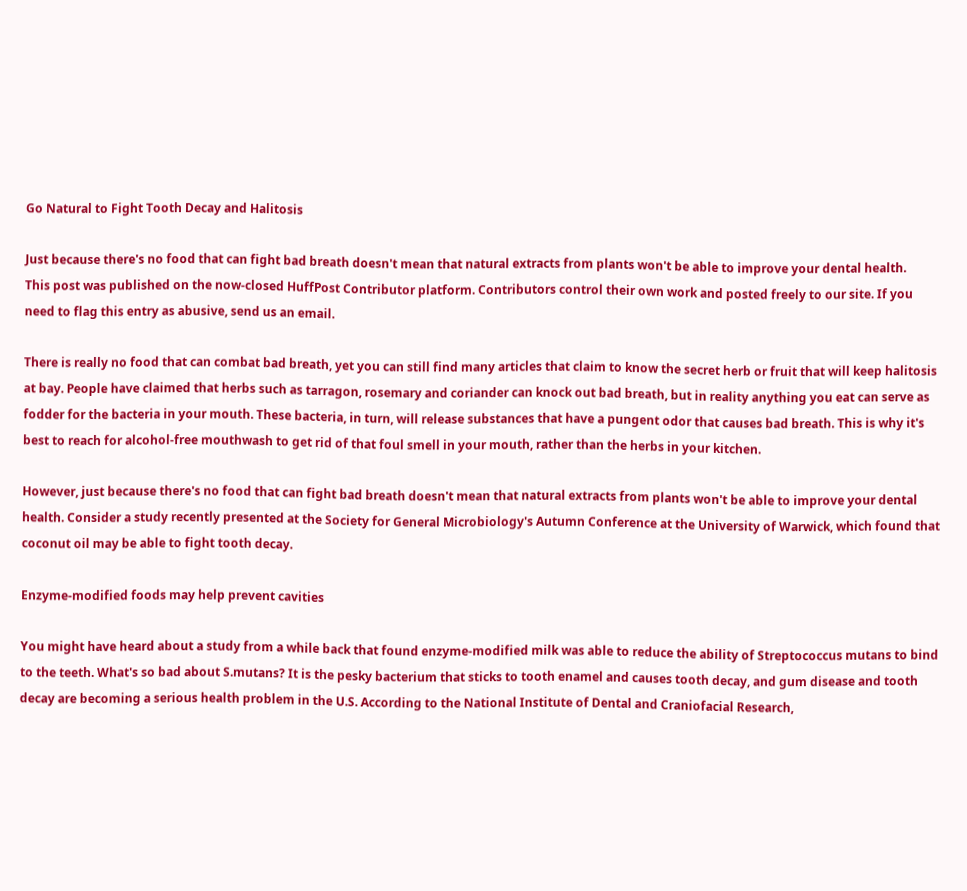Go Natural to Fight Tooth Decay and Halitosis

Just because there's no food that can fight bad breath doesn't mean that natural extracts from plants won't be able to improve your dental health.
This post was published on the now-closed HuffPost Contributor platform. Contributors control their own work and posted freely to our site. If you need to flag this entry as abusive, send us an email.

There is really no food that can combat bad breath, yet you can still find many articles that claim to know the secret herb or fruit that will keep halitosis at bay. People have claimed that herbs such as tarragon, rosemary and coriander can knock out bad breath, but in reality anything you eat can serve as fodder for the bacteria in your mouth. These bacteria, in turn, will release substances that have a pungent odor that causes bad breath. This is why it's best to reach for alcohol-free mouthwash to get rid of that foul smell in your mouth, rather than the herbs in your kitchen.

However, just because there's no food that can fight bad breath doesn't mean that natural extracts from plants won't be able to improve your dental health. Consider a study recently presented at the Society for General Microbiology's Autumn Conference at the University of Warwick, which found that coconut oil may be able to fight tooth decay.

Enzyme-modified foods may help prevent cavities

You might have heard about a study from a while back that found enzyme-modified milk was able to reduce the ability of Streptococcus mutans to bind to the teeth. What's so bad about S.mutans? It is the pesky bacterium that sticks to tooth enamel and causes tooth decay, and gum disease and tooth decay are becoming a serious health problem in the U.S. According to the National Institute of Dental and Craniofacial Research,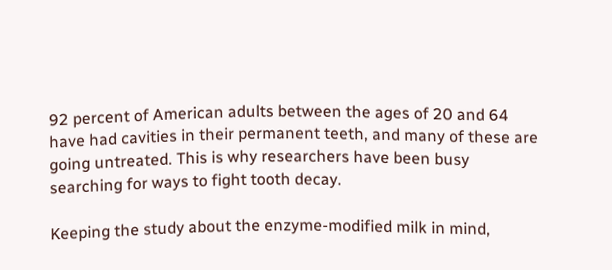92 percent of American adults between the ages of 20 and 64 have had cavities in their permanent teeth, and many of these are going untreated. This is why researchers have been busy searching for ways to fight tooth decay.

Keeping the study about the enzyme-modified milk in mind,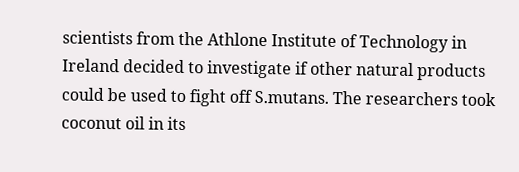scientists from the Athlone Institute of Technology in Ireland decided to investigate if other natural products could be used to fight off S.mutans. The researchers took coconut oil in its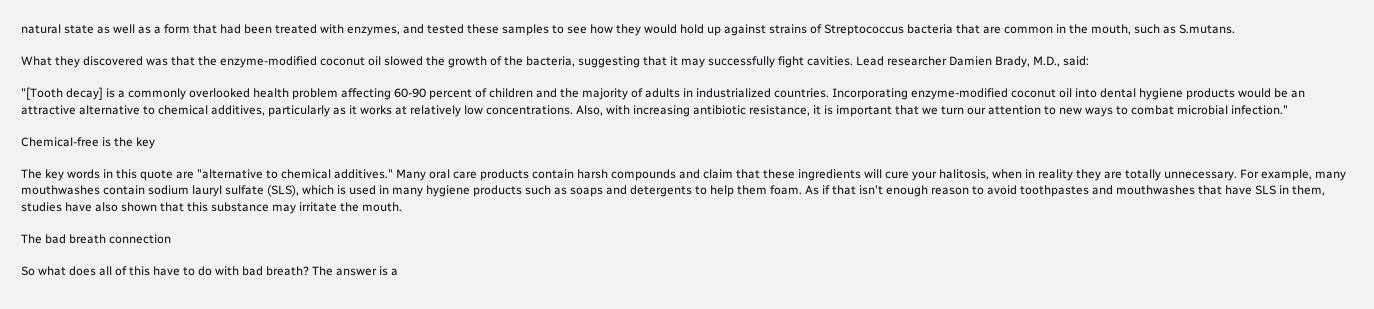natural state as well as a form that had been treated with enzymes, and tested these samples to see how they would hold up against strains of Streptococcus bacteria that are common in the mouth, such as S.mutans.

What they discovered was that the enzyme-modified coconut oil slowed the growth of the bacteria, suggesting that it may successfully fight cavities. Lead researcher Damien Brady, M.D., said:

"[Tooth decay] is a commonly overlooked health problem affecting 60-90 percent of children and the majority of adults in industrialized countries. Incorporating enzyme-modified coconut oil into dental hygiene products would be an attractive alternative to chemical additives, particularly as it works at relatively low concentrations. Also, with increasing antibiotic resistance, it is important that we turn our attention to new ways to combat microbial infection."

Chemical-free is the key

The key words in this quote are "alternative to chemical additives." Many oral care products contain harsh compounds and claim that these ingredients will cure your halitosis, when in reality they are totally unnecessary. For example, many mouthwashes contain sodium lauryl sulfate (SLS), which is used in many hygiene products such as soaps and detergents to help them foam. As if that isn't enough reason to avoid toothpastes and mouthwashes that have SLS in them, studies have also shown that this substance may irritate the mouth.

The bad breath connection

So what does all of this have to do with bad breath? The answer is a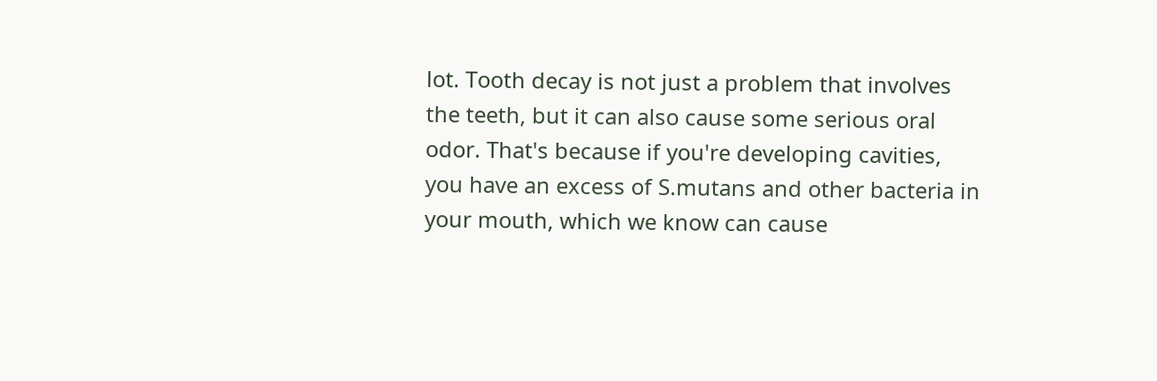lot. Tooth decay is not just a problem that involves the teeth, but it can also cause some serious oral odor. That's because if you're developing cavities, you have an excess of S.mutans and other bacteria in your mouth, which we know can cause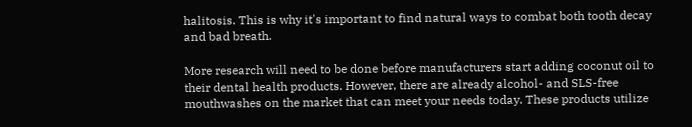halitosis. This is why it's important to find natural ways to combat both tooth decay and bad breath.

More research will need to be done before manufacturers start adding coconut oil to their dental health products. However, there are already alcohol- and SLS-free mouthwashes on the market that can meet your needs today. These products utilize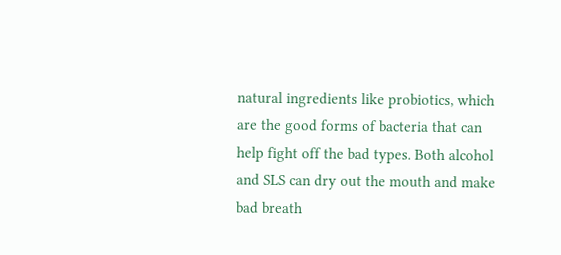natural ingredients like probiotics, which are the good forms of bacteria that can help fight off the bad types. Both alcohol and SLS can dry out the mouth and make bad breath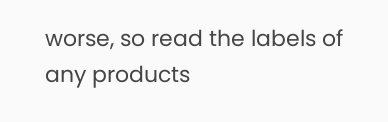worse, so read the labels of any products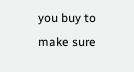you buy to make sure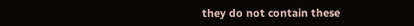they do not contain these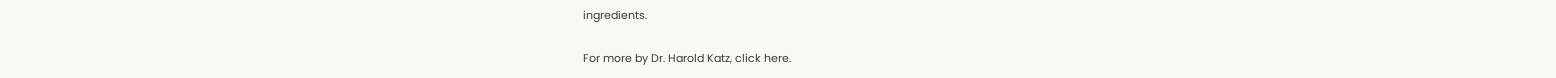ingredients.

For more by Dr. Harold Katz, click here.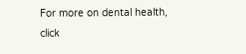For more on dental health, click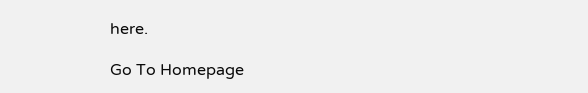here.

Go To Homepage